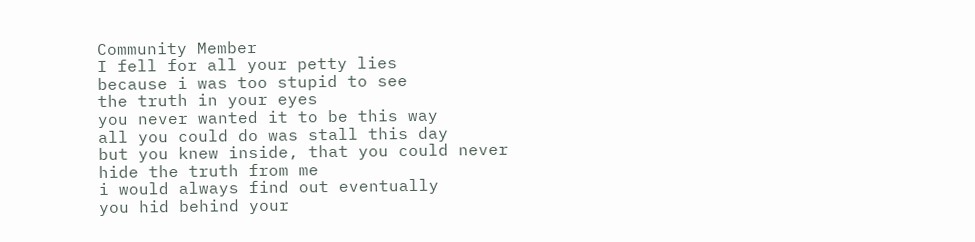Community Member
I fell for all your petty lies
because i was too stupid to see
the truth in your eyes
you never wanted it to be this way
all you could do was stall this day
but you knew inside, that you could never hide the truth from me
i would always find out eventually
you hid behind your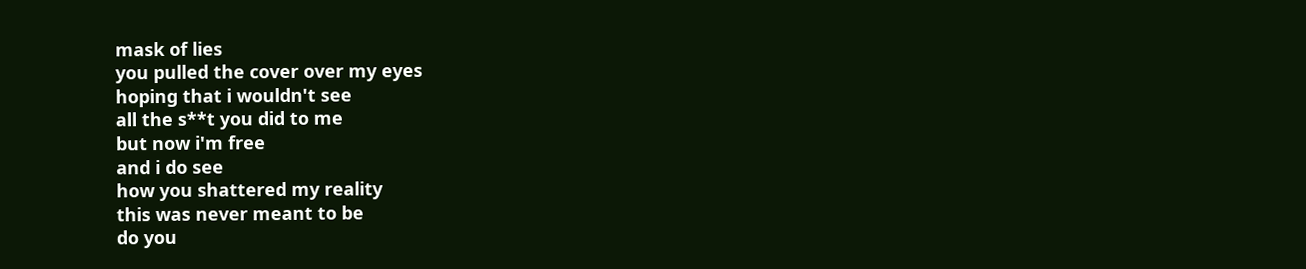mask of lies
you pulled the cover over my eyes
hoping that i wouldn't see
all the s**t you did to me
but now i'm free
and i do see
how you shattered my reality
this was never meant to be
do you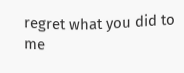regret what you did to me